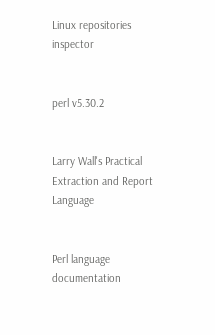Linux repositories inspector


perl v5.30.2


Larry Wall's Practical Extraction and Report Language


Perl language documentation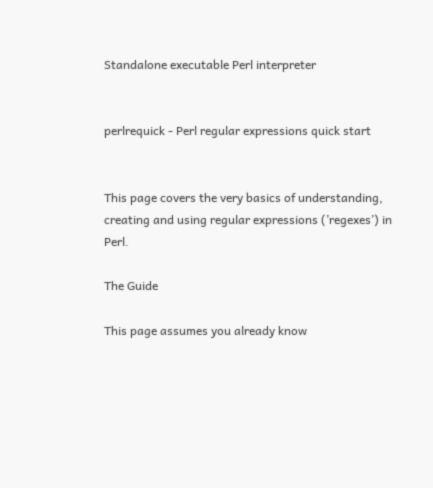Standalone executable Perl interpreter


perlrequick - Perl regular expressions quick start


This page covers the very basics of understanding, creating and using regular expressions (’regexes’) in Perl.

The Guide

This page assumes you already know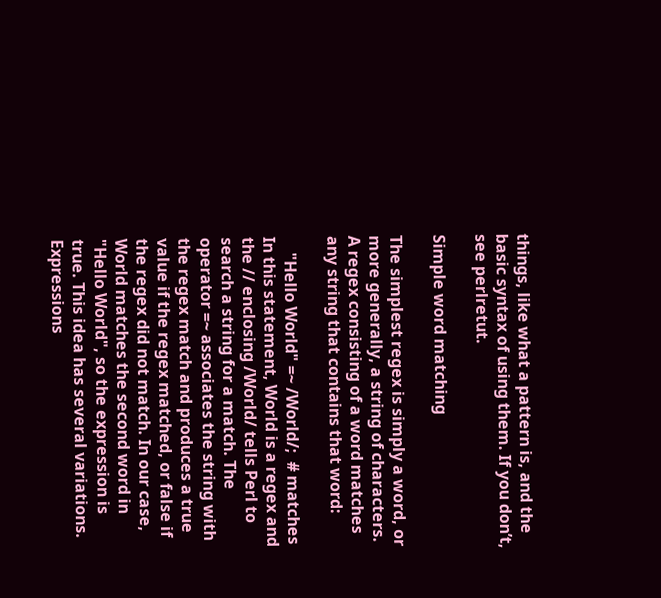things, like what a pattern is, and the basic syntax of using them. If you don’t, see perlretut.

Simple word matching

The simplest regex is simply a word, or more generally, a string of characters. A regex consisting of a word matches any string that contains that word:

    "Hello World" =~ /World/;  # matches
In this statement, World is a regex and the // enclosing /World/ tells Perl to search a string for a match. The operator =~ associates the string with the regex match and produces a true value if the regex matched, or false if the regex did not match. In our case, World matches the second word in "Hello World", so the expression is true. This idea has several variations.
Expressions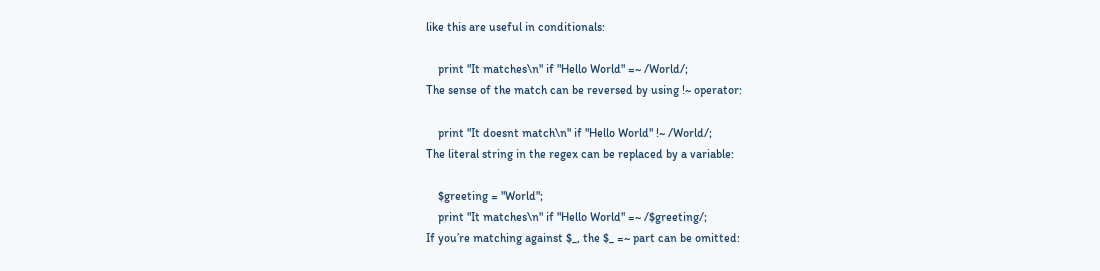like this are useful in conditionals:

    print "It matches\n" if "Hello World" =~ /World/;
The sense of the match can be reversed by using !~ operator:

    print "It doesnt match\n" if "Hello World" !~ /World/;
The literal string in the regex can be replaced by a variable:

    $greeting = "World";
    print "It matches\n" if "Hello World" =~ /$greeting/;
If you’re matching against $_, the $_ =~ part can be omitted: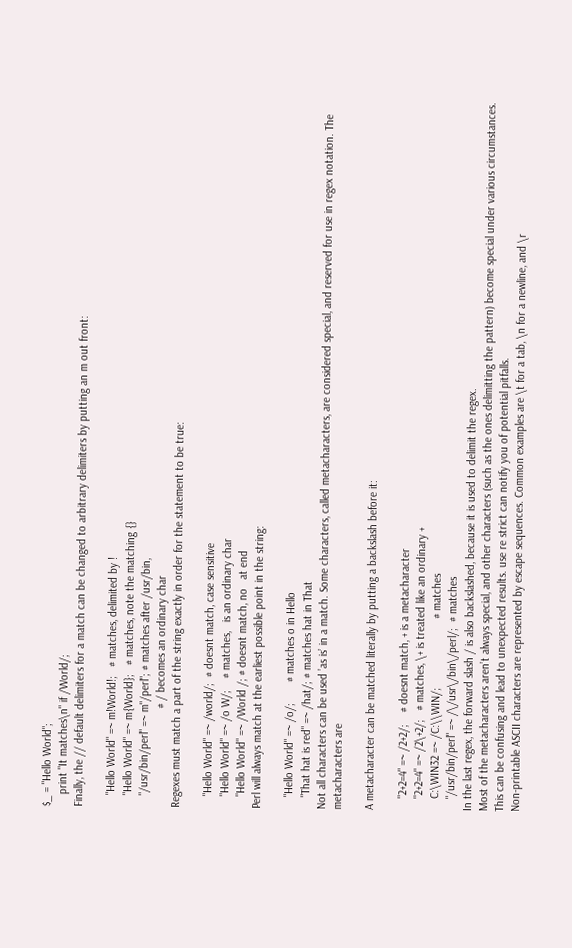$_ = "Hello World";
    print "It matches\n" if /World/;
Finally, the // default delimiters for a match can be changed to arbitrary delimiters by putting an m out front:

    "Hello World" =~ m!World!;   # matches, delimited by !
    "Hello World" =~ m{World};   # matches, note the matching {}
    "/usr/bin/perl" =~ m"/perl"; # matches after /usr/bin,
                                 # / becomes an ordinary char
Regexes must match a part of the string exactly in order for the statement to be true:

    "Hello World" =~ /world/;  # doesnt match, case sensitive
    "Hello World" =~ /o W/;    # matches,   is an ordinary char
    "Hello World" =~ /World /; # doesnt match, no   at end
Perl will always match at the earliest possible point in the string:

    "Hello World" =~ /o/;       # matches o in Hello
    "That hat is red" =~ /hat/; # matches hat in That
Not all characters can be used ’as is’ in a match. Some characters, called metacharacters, are considered special, and reserved for use in regex notation. The metacharacters are

A metacharacter can be matched literally by putting a backslash before it:

    "2+2=4" =~ /2+2/;    # doesnt match, + is a metacharacter
    "2+2=4" =~ /2\+2/;   # matches, \+ is treated like an ordinary +
    C:\WIN32 =~ /C:\\WIN/;                       # matches
    "/usr/bin/perl" =~ /\/usr\/bin\/perl/;  # matches
In the last regex, the forward slash / is also backslashed, because it is used to delimit the regex.
Most of the metacharacters aren’t always special, and other characters (such as the ones delimitting the pattern) become special under various circumstances. This can be confusing and lead to unexpected results. use re strict can notify you of potential pitfalls.
Non-printable ASCII characters are represented by escape sequences. Common examples are \t for a tab, \n for a newline, and \r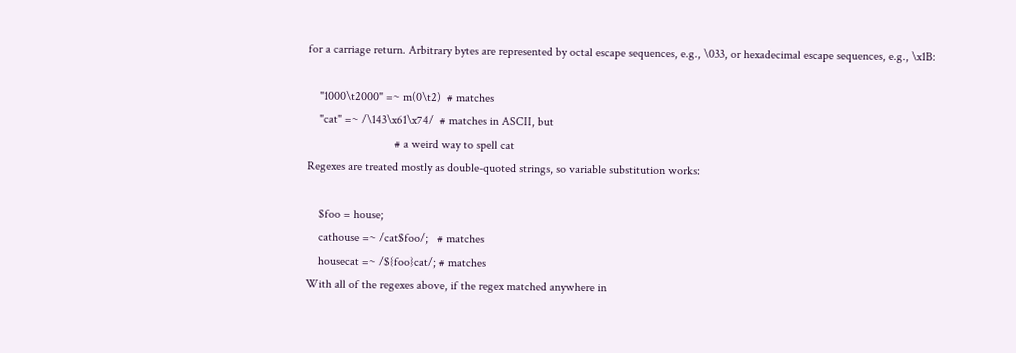for a carriage return. Arbitrary bytes are represented by octal escape sequences, e.g., \033, or hexadecimal escape sequences, e.g., \x1B:

    "1000\t2000" =~ m(0\t2)  # matches
    "cat" =~ /\143\x61\x74/  # matches in ASCII, but
                             # a weird way to spell cat
Regexes are treated mostly as double-quoted strings, so variable substitution works:

    $foo = house;
    cathouse =~ /cat$foo/;   # matches
    housecat =~ /${foo}cat/; # matches
With all of the regexes above, if the regex matched anywhere in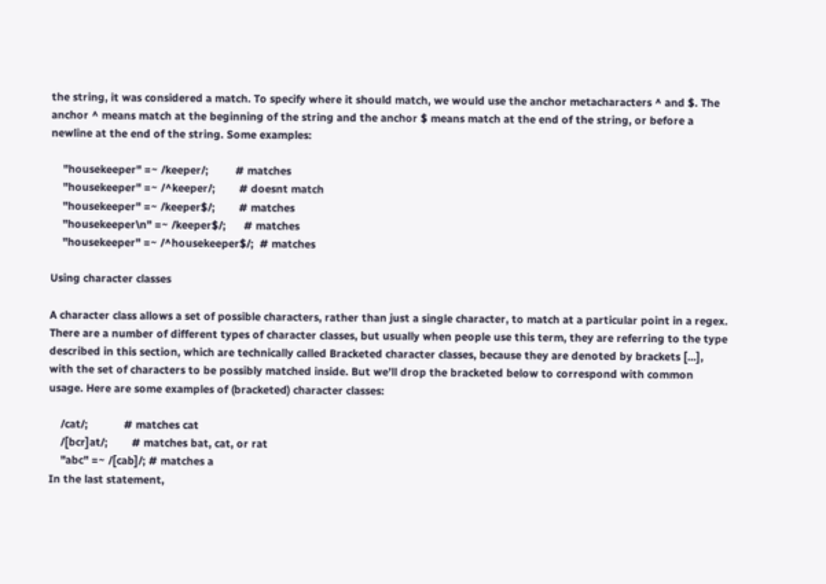the string, it was considered a match. To specify where it should match, we would use the anchor metacharacters ^ and $. The anchor ^ means match at the beginning of the string and the anchor $ means match at the end of the string, or before a newline at the end of the string. Some examples:

    "housekeeper" =~ /keeper/;         # matches
    "housekeeper" =~ /^keeper/;        # doesnt match
    "housekeeper" =~ /keeper$/;        # matches
    "housekeeper\n" =~ /keeper$/;      # matches
    "housekeeper" =~ /^housekeeper$/;  # matches

Using character classes

A character class allows a set of possible characters, rather than just a single character, to match at a particular point in a regex. There are a number of different types of character classes, but usually when people use this term, they are referring to the type described in this section, which are technically called Bracketed character classes, because they are denoted by brackets [...], with the set of characters to be possibly matched inside. But we’ll drop the bracketed below to correspond with common usage. Here are some examples of (bracketed) character classes:

    /cat/;            # matches cat
    /[bcr]at/;        # matches bat, cat, or rat
    "abc" =~ /[cab]/; # matches a
In the last statement,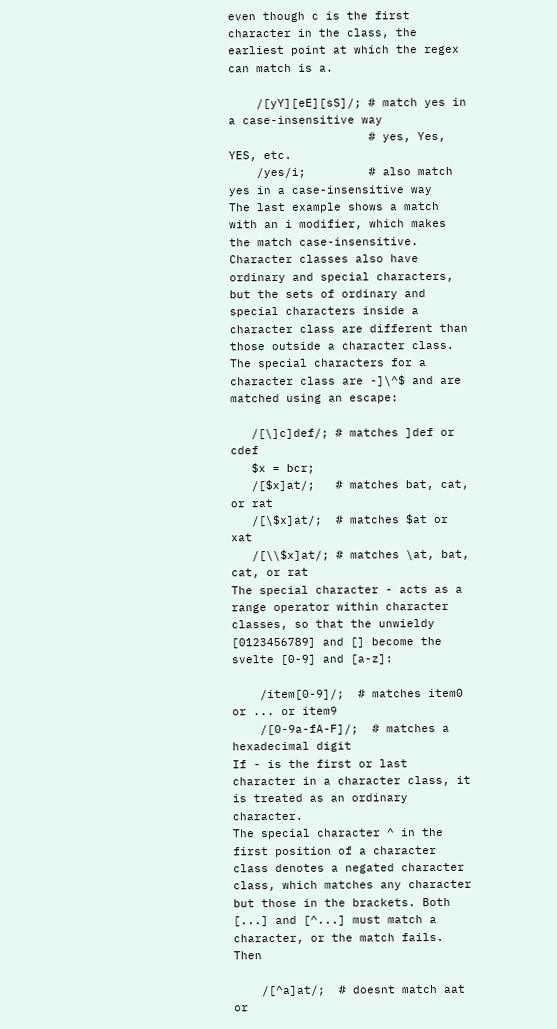even though c is the first character in the class, the earliest point at which the regex can match is a.

    /[yY][eE][sS]/; # match yes in a case-insensitive way
                    # yes, Yes, YES, etc.
    /yes/i;         # also match yes in a case-insensitive way
The last example shows a match with an i modifier, which makes the match case-insensitive.
Character classes also have ordinary and special characters, but the sets of ordinary and special characters inside a character class are different than those outside a character class. The special characters for a character class are -]\^$ and are matched using an escape:

   /[\]c]def/; # matches ]def or cdef
   $x = bcr;
   /[$x]at/;   # matches bat, cat, or rat
   /[\$x]at/;  # matches $at or xat
   /[\\$x]at/; # matches \at, bat, cat, or rat
The special character - acts as a range operator within character classes, so that the unwieldy [0123456789] and [] become the svelte [0-9] and [a-z]:

    /item[0-9]/;  # matches item0 or ... or item9
    /[0-9a-fA-F]/;  # matches a hexadecimal digit
If - is the first or last character in a character class, it is treated as an ordinary character.
The special character ^ in the first position of a character class denotes a negated character class, which matches any character but those in the brackets. Both [...] and [^...] must match a character, or the match fails. Then

    /[^a]at/;  # doesnt match aat or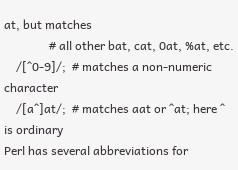at, but matches
               # all other bat, cat, 0at, %at, etc.
    /[^0-9]/;  # matches a non-numeric character
    /[a^]at/;  # matches aat or ^at; here ^ is ordinary
Perl has several abbreviations for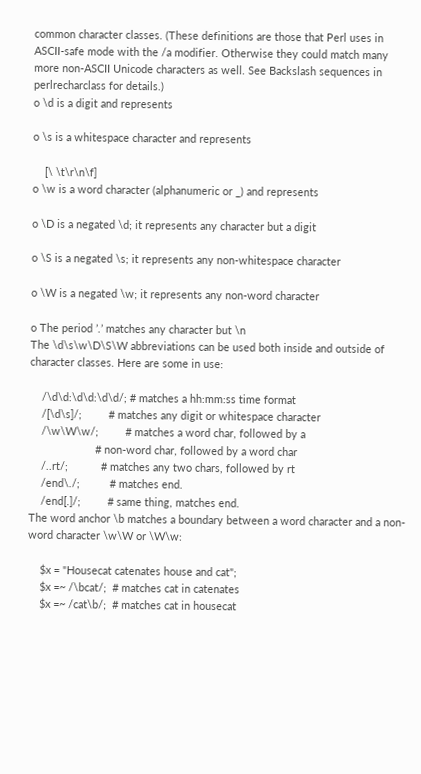common character classes. (These definitions are those that Perl uses in ASCII-safe mode with the /a modifier. Otherwise they could match many more non-ASCII Unicode characters as well. See Backslash sequences in perlrecharclass for details.)
o \d is a digit and represents

o \s is a whitespace character and represents

    [\ \t\r\n\f]
o \w is a word character (alphanumeric or _) and represents

o \D is a negated \d; it represents any character but a digit

o \S is a negated \s; it represents any non-whitespace character

o \W is a negated \w; it represents any non-word character

o The period ’.’ matches any character but \n
The \d\s\w\D\S\W abbreviations can be used both inside and outside of character classes. Here are some in use:

    /\d\d:\d\d:\d\d/; # matches a hh:mm:ss time format
    /[\d\s]/;         # matches any digit or whitespace character
    /\w\W\w/;         # matches a word char, followed by a
                      # non-word char, followed by a word char
    /..rt/;           # matches any two chars, followed by rt
    /end\./;          # matches end.
    /end[.]/;         # same thing, matches end.
The word anchor \b matches a boundary between a word character and a non-word character \w\W or \W\w:

    $x = "Housecat catenates house and cat";
    $x =~ /\bcat/;  # matches cat in catenates
    $x =~ /cat\b/;  # matches cat in housecat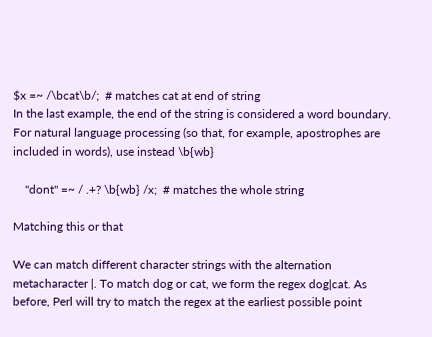$x =~ /\bcat\b/;  # matches cat at end of string
In the last example, the end of the string is considered a word boundary.
For natural language processing (so that, for example, apostrophes are included in words), use instead \b{wb}

    "dont" =~ / .+? \b{wb} /x;  # matches the whole string

Matching this or that

We can match different character strings with the alternation metacharacter |. To match dog or cat, we form the regex dog|cat. As before, Perl will try to match the regex at the earliest possible point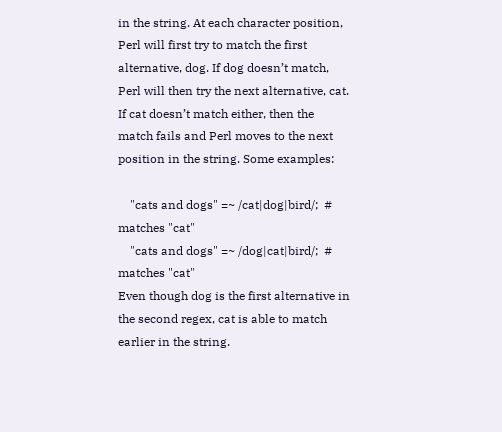in the string. At each character position, Perl will first try to match the first alternative, dog. If dog doesn’t match, Perl will then try the next alternative, cat. If cat doesn’t match either, then the match fails and Perl moves to the next position in the string. Some examples:

    "cats and dogs" =~ /cat|dog|bird/;  # matches "cat"
    "cats and dogs" =~ /dog|cat|bird/;  # matches "cat"
Even though dog is the first alternative in the second regex, cat is able to match earlier in the string.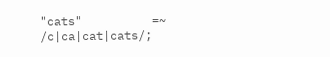"cats"          =~ /c|ca|cat|cats/;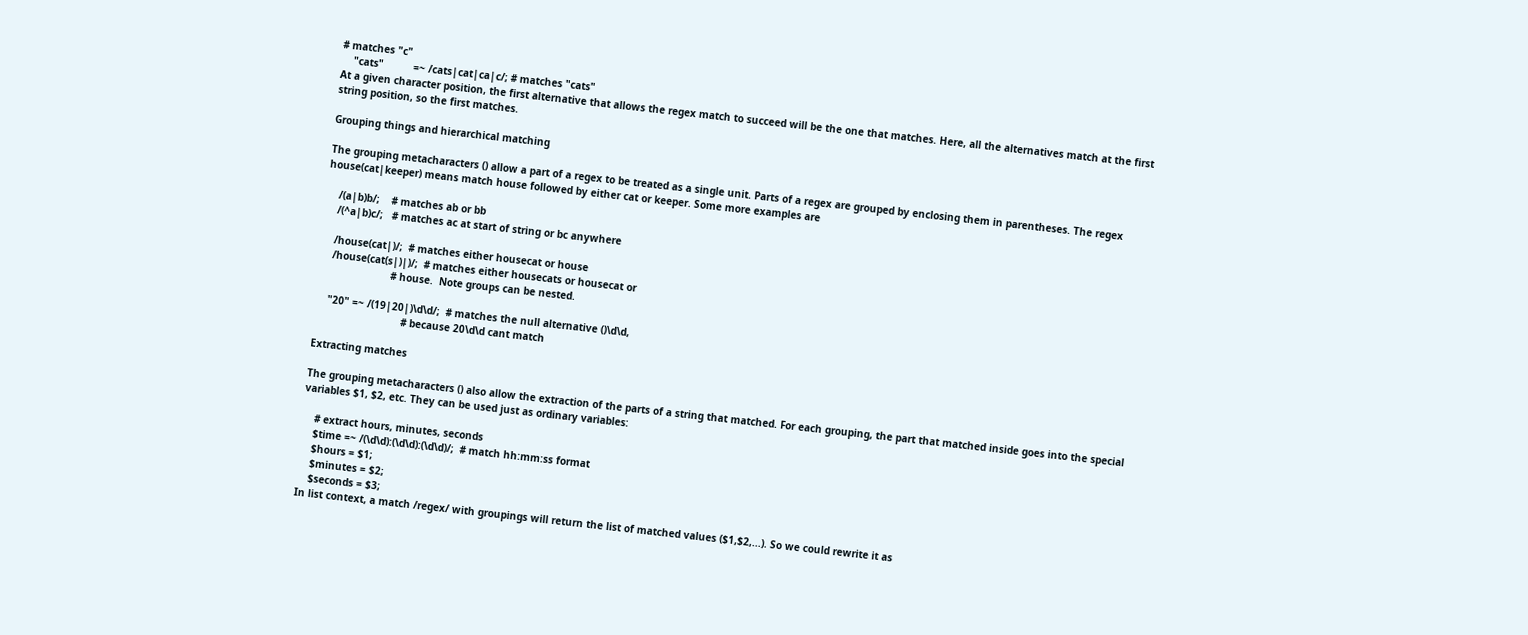# matches "c"
    "cats"          =~ /cats|cat|ca|c/; # matches "cats"
At a given character position, the first alternative that allows the regex match to succeed will be the one that matches. Here, all the alternatives match at the first string position, so the first matches.

Grouping things and hierarchical matching

The grouping metacharacters () allow a part of a regex to be treated as a single unit. Parts of a regex are grouped by enclosing them in parentheses. The regex house(cat|keeper) means match house followed by either cat or keeper. Some more examples are

    /(a|b)b/;    # matches ab or bb
    /(^a|b)c/;   # matches ac at start of string or bc anywhere

    /house(cat|)/;  # matches either housecat or house
    /house(cat(s|)|)/;  # matches either housecats or housecat or
                        # house.  Note groups can be nested.

    "20" =~ /(19|20|)\d\d/;  # matches the null alternative ()\d\d,
                             # because 20\d\d cant match

Extracting matches

The grouping metacharacters () also allow the extraction of the parts of a string that matched. For each grouping, the part that matched inside goes into the special variables $1, $2, etc. They can be used just as ordinary variables:

    # extract hours, minutes, seconds
    $time =~ /(\d\d):(\d\d):(\d\d)/;  # match hh:mm:ss format
    $hours = $1;
    $minutes = $2;
    $seconds = $3;
In list context, a match /regex/ with groupings will return the list of matched values ($1,$2,...). So we could rewrite it as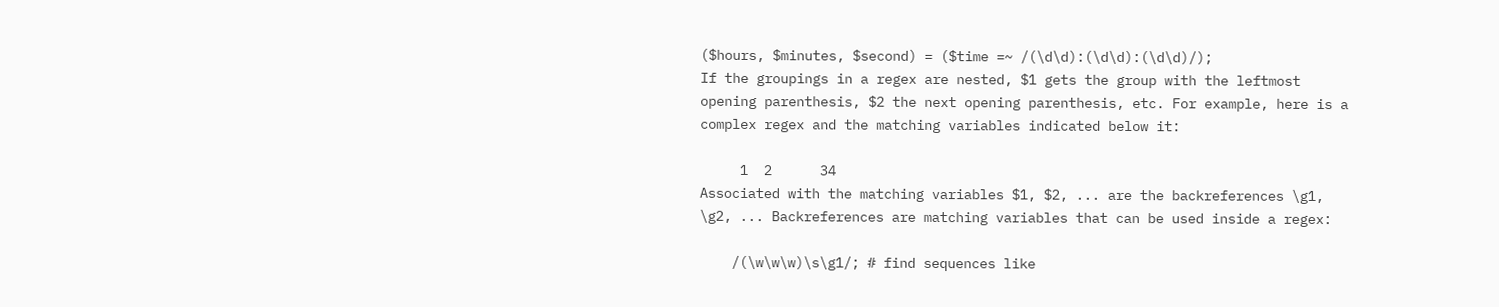($hours, $minutes, $second) = ($time =~ /(\d\d):(\d\d):(\d\d)/);
If the groupings in a regex are nested, $1 gets the group with the leftmost opening parenthesis, $2 the next opening parenthesis, etc. For example, here is a complex regex and the matching variables indicated below it:

     1  2      34
Associated with the matching variables $1, $2, ... are the backreferences \g1, \g2, ... Backreferences are matching variables that can be used inside a regex:

    /(\w\w\w)\s\g1/; # find sequences like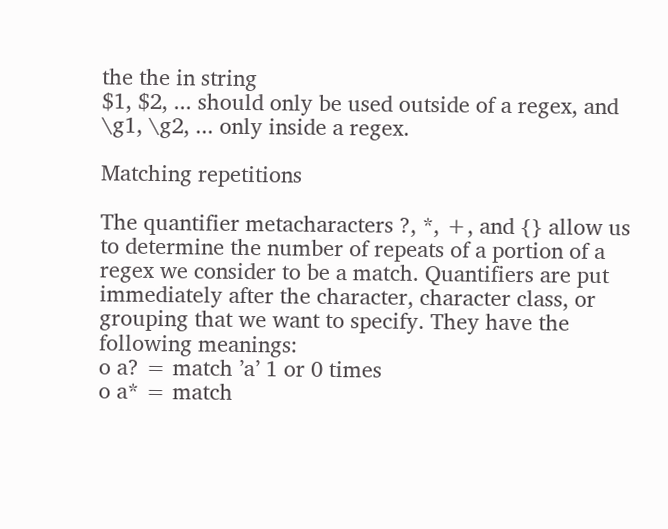the the in string
$1, $2, ... should only be used outside of a regex, and \g1, \g2, ... only inside a regex.

Matching repetitions

The quantifier metacharacters ?, *, +, and {} allow us to determine the number of repeats of a portion of a regex we consider to be a match. Quantifiers are put immediately after the character, character class, or grouping that we want to specify. They have the following meanings:
o a? = match ’a’ 1 or 0 times
o a* = match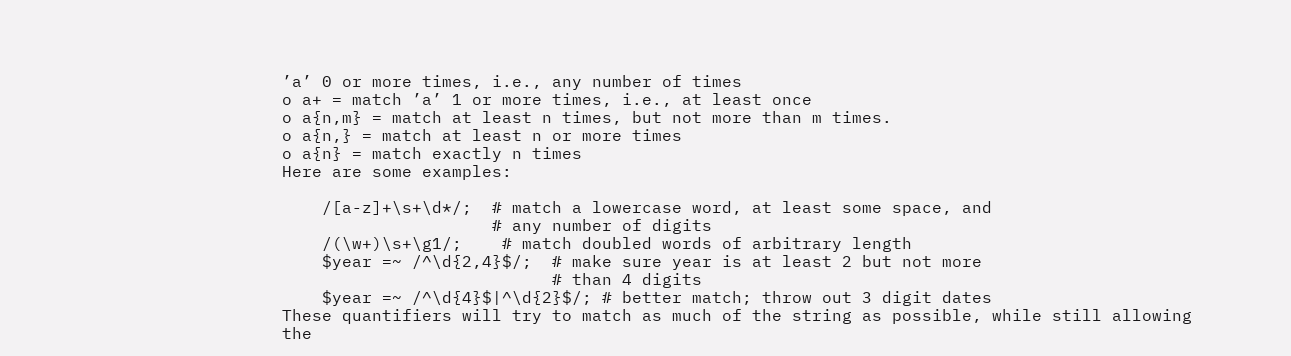’a’ 0 or more times, i.e., any number of times
o a+ = match ’a’ 1 or more times, i.e., at least once
o a{n,m} = match at least n times, but not more than m times.
o a{n,} = match at least n or more times
o a{n} = match exactly n times
Here are some examples:

    /[a-z]+\s+\d*/;  # match a lowercase word, at least some space, and
                     # any number of digits
    /(\w+)\s+\g1/;    # match doubled words of arbitrary length
    $year =~ /^\d{2,4}$/;  # make sure year is at least 2 but not more
                           # than 4 digits
    $year =~ /^\d{4}$|^\d{2}$/; # better match; throw out 3 digit dates
These quantifiers will try to match as much of the string as possible, while still allowing the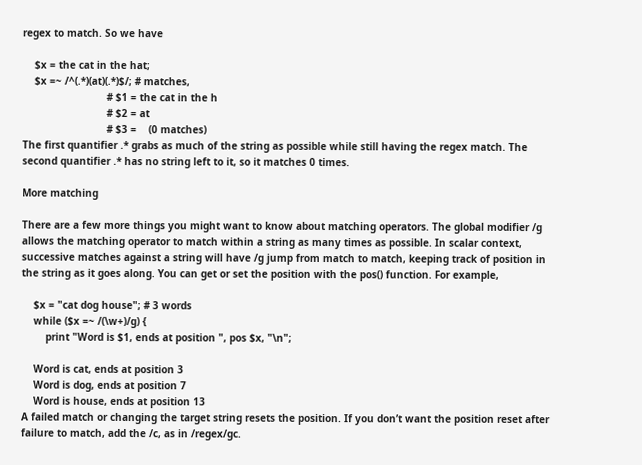regex to match. So we have

    $x = the cat in the hat;
    $x =~ /^(.*)(at)(.*)$/; # matches,
                            # $1 = the cat in the h
                            # $2 = at
                            # $3 =    (0 matches)
The first quantifier .* grabs as much of the string as possible while still having the regex match. The second quantifier .* has no string left to it, so it matches 0 times.

More matching

There are a few more things you might want to know about matching operators. The global modifier /g allows the matching operator to match within a string as many times as possible. In scalar context, successive matches against a string will have /g jump from match to match, keeping track of position in the string as it goes along. You can get or set the position with the pos() function. For example,

    $x = "cat dog house"; # 3 words
    while ($x =~ /(\w+)/g) {
        print "Word is $1, ends at position ", pos $x, "\n";

    Word is cat, ends at position 3
    Word is dog, ends at position 7
    Word is house, ends at position 13
A failed match or changing the target string resets the position. If you don’t want the position reset after failure to match, add the /c, as in /regex/gc.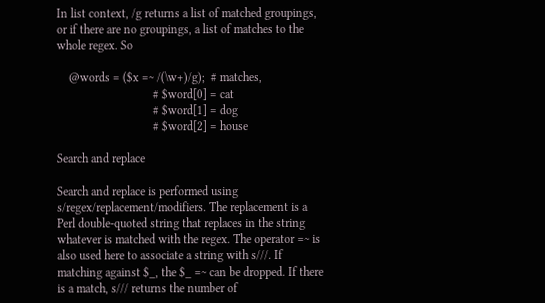In list context, /g returns a list of matched groupings, or if there are no groupings, a list of matches to the whole regex. So

    @words = ($x =~ /(\w+)/g);  # matches,
                                # $word[0] = cat
                                # $word[1] = dog
                                # $word[2] = house

Search and replace

Search and replace is performed using s/regex/replacement/modifiers. The replacement is a Perl double-quoted string that replaces in the string whatever is matched with the regex. The operator =~ is also used here to associate a string with s///. If matching against $_, the $_ =~ can be dropped. If there is a match, s/// returns the number of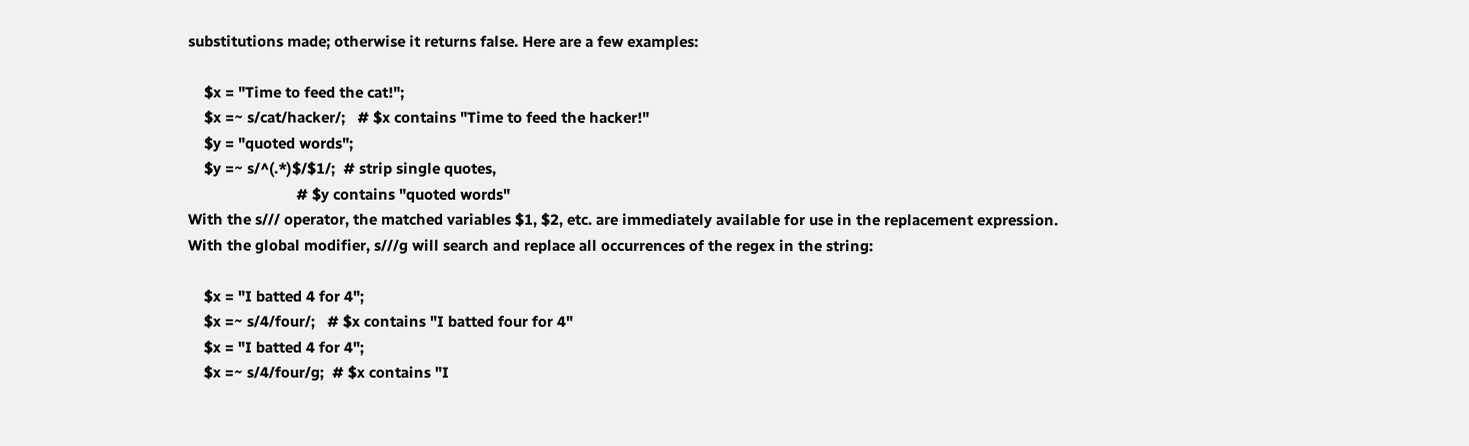substitutions made; otherwise it returns false. Here are a few examples:

    $x = "Time to feed the cat!";
    $x =~ s/cat/hacker/;   # $x contains "Time to feed the hacker!"
    $y = "quoted words";
    $y =~ s/^(.*)$/$1/;  # strip single quotes,
                           # $y contains "quoted words"
With the s/// operator, the matched variables $1, $2, etc. are immediately available for use in the replacement expression. With the global modifier, s///g will search and replace all occurrences of the regex in the string:

    $x = "I batted 4 for 4";
    $x =~ s/4/four/;   # $x contains "I batted four for 4"
    $x = "I batted 4 for 4";
    $x =~ s/4/four/g;  # $x contains "I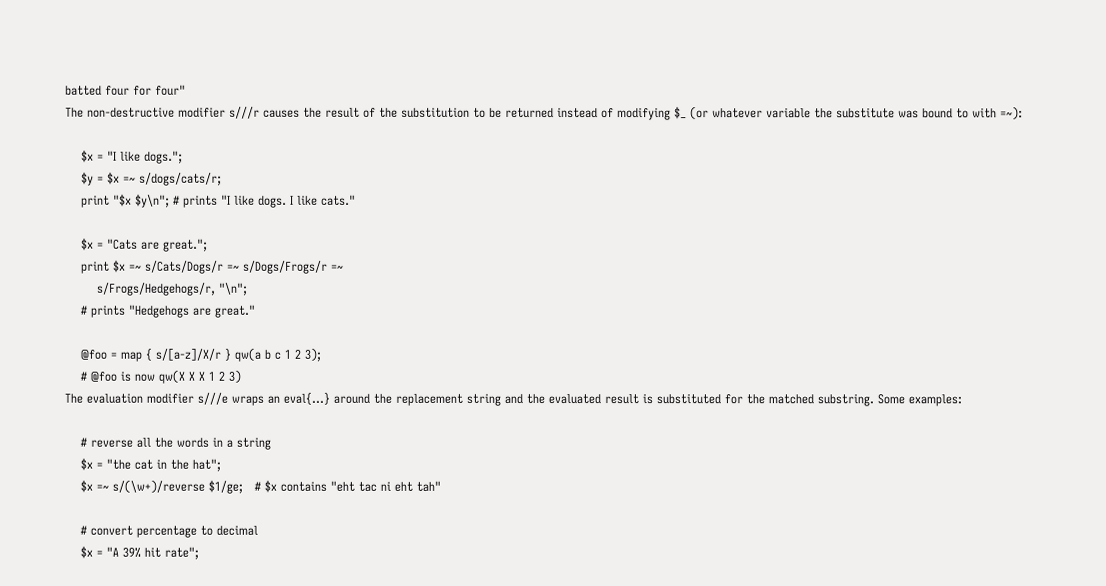batted four for four"
The non-destructive modifier s///r causes the result of the substitution to be returned instead of modifying $_ (or whatever variable the substitute was bound to with =~):

    $x = "I like dogs.";
    $y = $x =~ s/dogs/cats/r;
    print "$x $y\n"; # prints "I like dogs. I like cats."

    $x = "Cats are great.";
    print $x =~ s/Cats/Dogs/r =~ s/Dogs/Frogs/r =~
        s/Frogs/Hedgehogs/r, "\n";
    # prints "Hedgehogs are great."

    @foo = map { s/[a-z]/X/r } qw(a b c 1 2 3);
    # @foo is now qw(X X X 1 2 3)
The evaluation modifier s///e wraps an eval{...} around the replacement string and the evaluated result is substituted for the matched substring. Some examples:

    # reverse all the words in a string
    $x = "the cat in the hat";
    $x =~ s/(\w+)/reverse $1/ge;   # $x contains "eht tac ni eht tah"

    # convert percentage to decimal
    $x = "A 39% hit rate";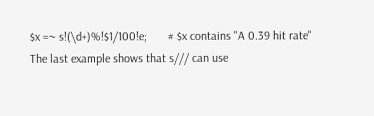$x =~ s!(\d+)%!$1/100!e;       # $x contains "A 0.39 hit rate"
The last example shows that s/// can use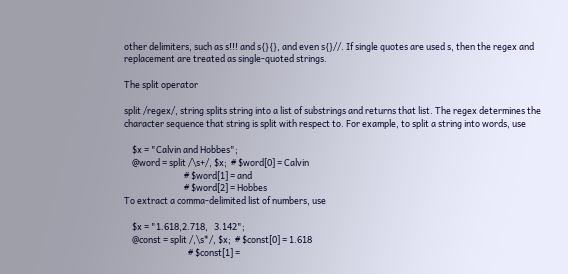other delimiters, such as s!!! and s{}{}, and even s{}//. If single quotes are used s, then the regex and replacement are treated as single-quoted strings.

The split operator

split /regex/, string splits string into a list of substrings and returns that list. The regex determines the character sequence that string is split with respect to. For example, to split a string into words, use

    $x = "Calvin and Hobbes";
    @word = split /\s+/, $x;  # $word[0] = Calvin
                              # $word[1] = and
                              # $word[2] = Hobbes
To extract a comma-delimited list of numbers, use

    $x = "1.618,2.718,   3.142";
    @const = split /,\s*/, $x;  # $const[0] = 1.618
                                # $const[1] =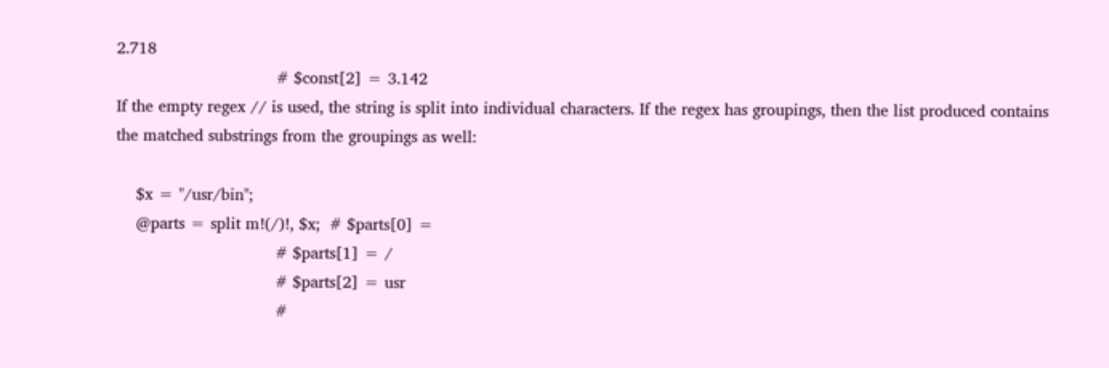2.718
                                # $const[2] = 3.142
If the empty regex // is used, the string is split into individual characters. If the regex has groupings, then the list produced contains the matched substrings from the groupings as well:

    $x = "/usr/bin";
    @parts = split m!(/)!, $x;  # $parts[0] =
                                # $parts[1] = /
                                # $parts[2] = usr
                                #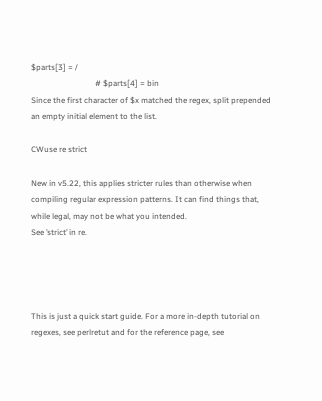$parts[3] = /
                                # $parts[4] = bin
Since the first character of $x matched the regex, split prepended an empty initial element to the list.

CWuse re strict

New in v5.22, this applies stricter rules than otherwise when compiling regular expression patterns. It can find things that, while legal, may not be what you intended.
See ’strict’ in re.




This is just a quick start guide. For a more in-depth tutorial on regexes, see perlretut and for the reference page, see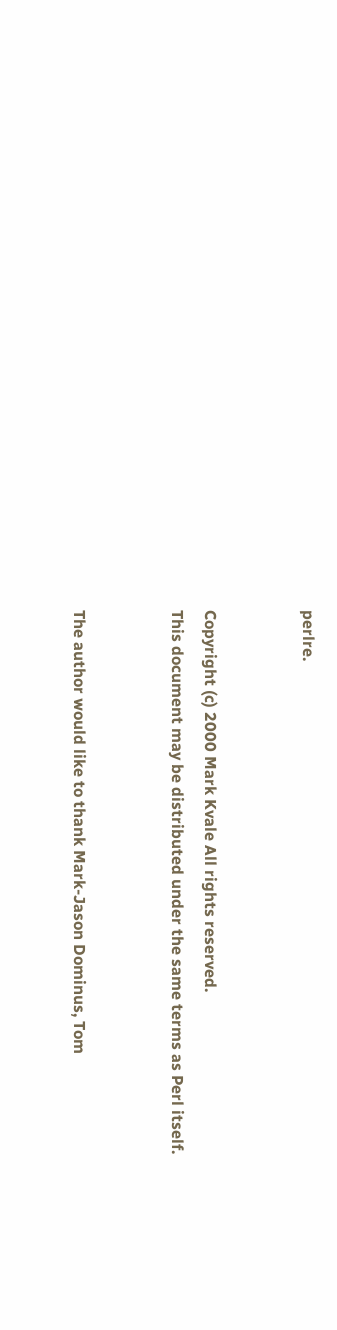perlre.


Copyright (c) 2000 Mark Kvale All rights reserved.
This document may be distributed under the same terms as Perl itself.


The author would like to thank Mark-Jason Dominus, Tom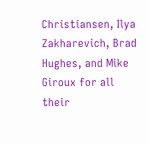Christiansen, Ilya Zakharevich, Brad Hughes, and Mike Giroux for all their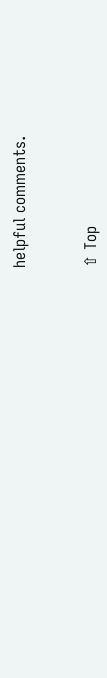helpful comments.


⇧ Top